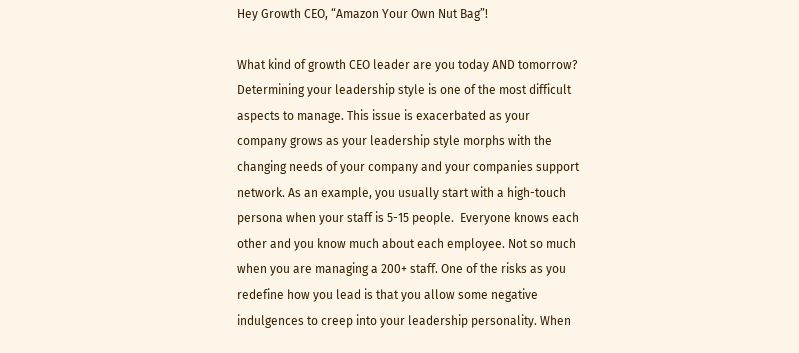Hey Growth CEO, “Amazon Your Own Nut Bag”!

What kind of growth CEO leader are you today AND tomorrow? Determining your leadership style is one of the most difficult aspects to manage. This issue is exacerbated as your company grows as your leadership style morphs with the changing needs of your company and your companies support network. As an example, you usually start with a high-touch persona when your staff is 5-15 people.  Everyone knows each other and you know much about each employee. Not so much when you are managing a 200+ staff. One of the risks as you redefine how you lead is that you allow some negative indulgences to creep into your leadership personality. When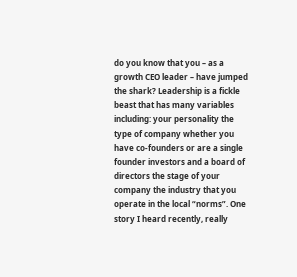do you know that you – as a growth CEO leader – have jumped the shark? Leadership is a fickle beast that has many variables including: your personality the type of company whether you have co-founders or are a single founder investors and a board of directors the stage of your company the industry that you operate in the local “norms”. One story I heard recently, really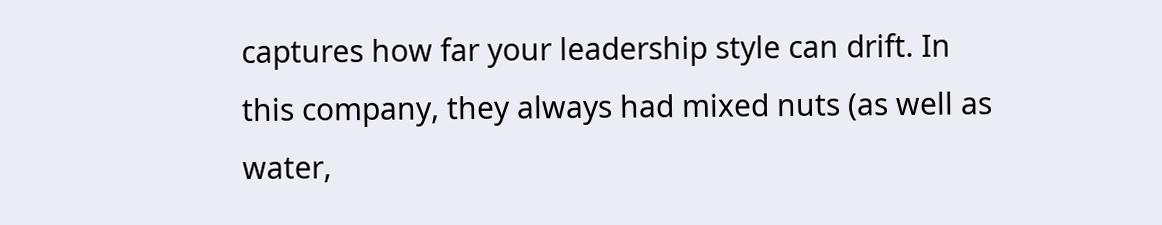captures how far your leadership style can drift. In this company, they always had mixed nuts (as well as water,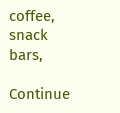coffee, snack bars,

Continue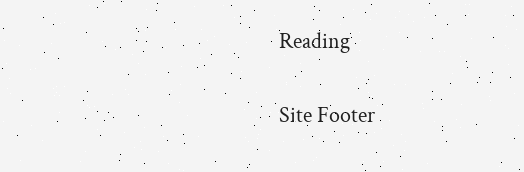Reading

Site Footer